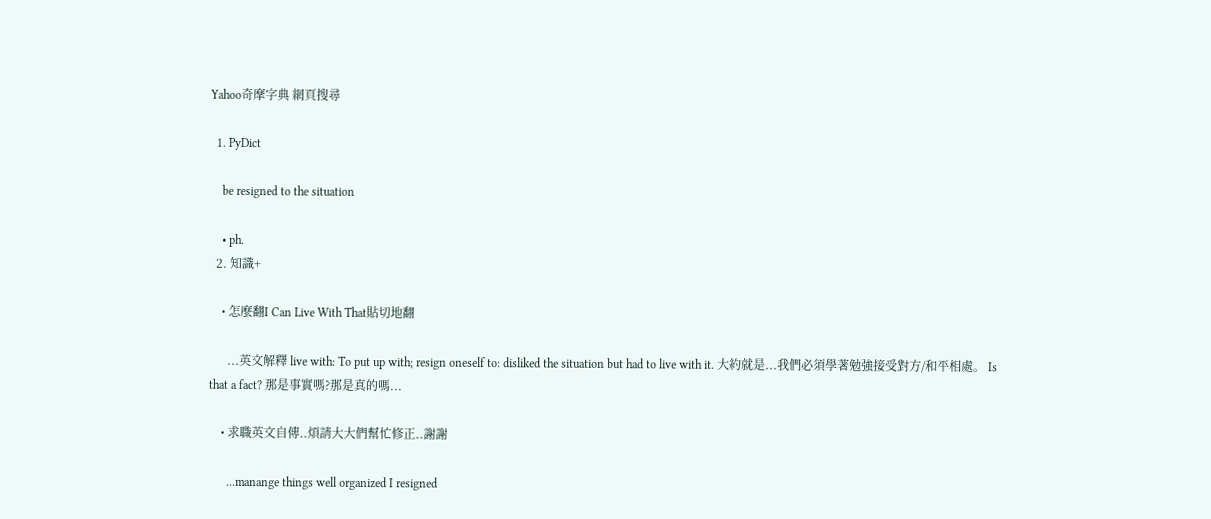Yahoo奇摩字典 網頁搜尋

  1. PyDict

    be resigned to the situation

    • ph.
  2. 知識+

    • 怎麼翻I Can Live With That貼切地翻

      ...英文解釋 live with: To put up with; resign oneself to: disliked the situation but had to live with it. 大約就是...我們必須學著勉強接受對方/和平相處。 Is that a fact? 那是事實嗎?那是真的嗎...

    • 求職英文自傳..煩請大大們幫忙修正..謝謝

      ...manange things well organized I resigned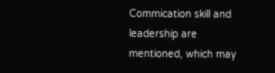Commication skill and leadership are mentioned, which may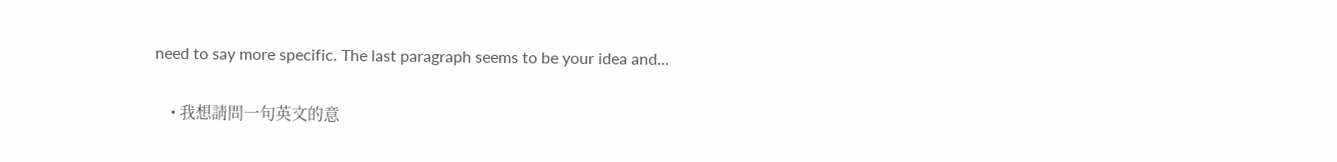need to say more specific. The last paragraph seems to be your idea and...

    • 我想請問一句英文的意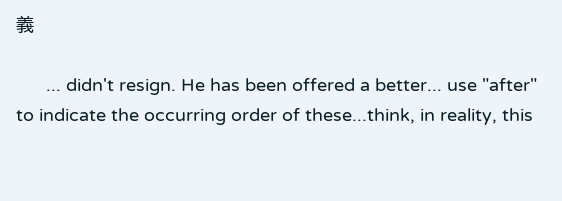義

      ... didn't resign. He has been offered a better... use "after" to indicate the occurring order of these...think, in reality, this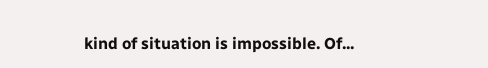kind of situation is impossible. Of...